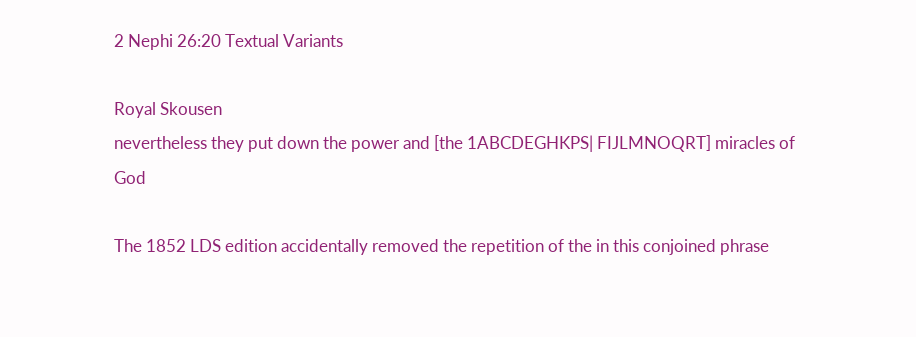2 Nephi 26:20 Textual Variants

Royal Skousen
nevertheless they put down the power and [the 1ABCDEGHKPS| FIJLMNOQRT] miracles of God

The 1852 LDS edition accidentally removed the repetition of the in this conjoined phrase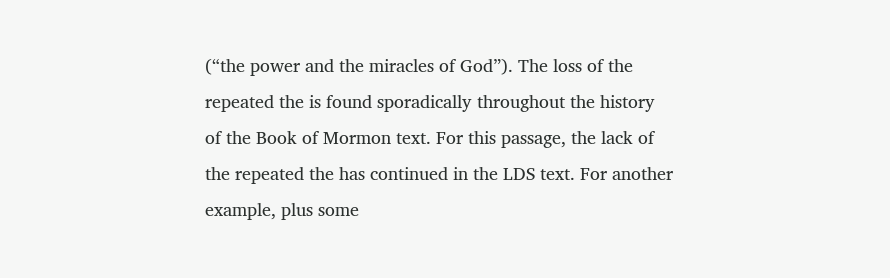(“the power and the miracles of God”). The loss of the repeated the is found sporadically throughout the history of the Book of Mormon text. For this passage, the lack of the repeated the has continued in the LDS text. For another example, plus some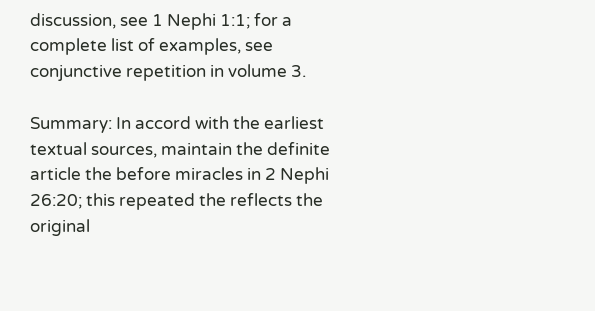discussion, see 1 Nephi 1:1; for a complete list of examples, see conjunctive repetition in volume 3.

Summary: In accord with the earliest textual sources, maintain the definite article the before miracles in 2 Nephi 26:20; this repeated the reflects the original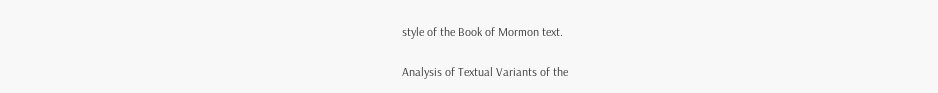style of the Book of Mormon text.

Analysis of Textual Variants of the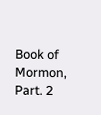Book of Mormon, Part. 2